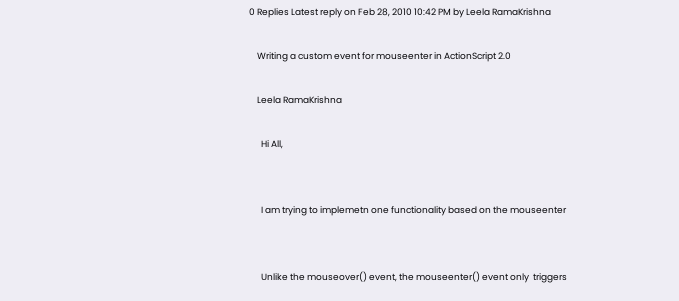0 Replies Latest reply on Feb 28, 2010 10:42 PM by Leela RamaKrishna

    Writing a custom event for mouseenter in ActionScript 2.0

    Leela RamaKrishna

      Hi All,


      I am trying to implemetn one functionality based on the mouseenter


      Unlike the mouseover() event, the mouseenter() event only  triggers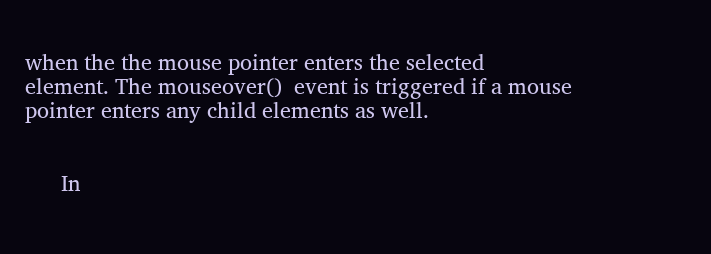when the the mouse pointer enters the selected element. The mouseover()  event is triggered if a mouse pointer enters any child elements as well.


      In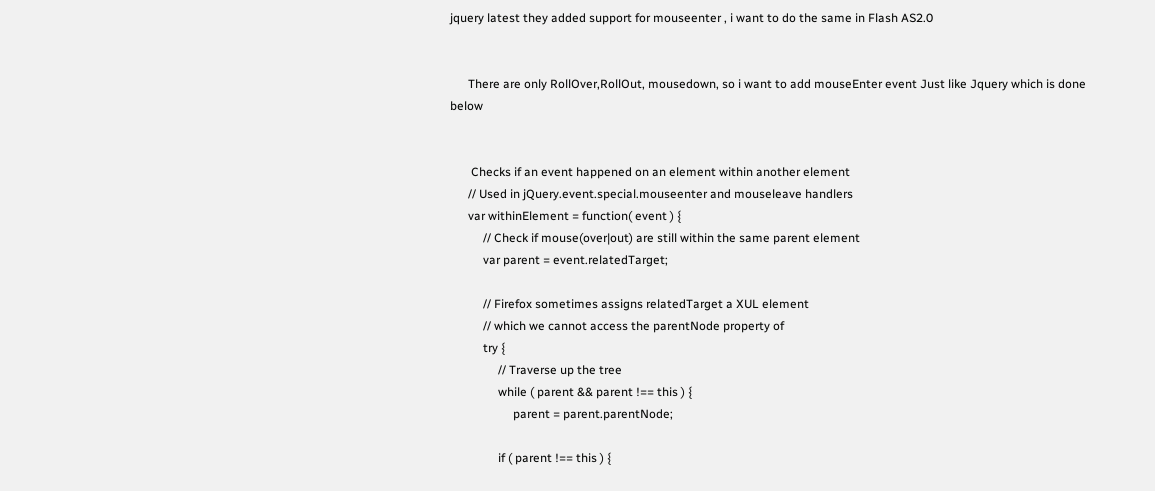jquery latest they added support for mouseenter , i want to do the same in Flash AS2.0


      There are only RollOver,RollOut, mousedown, so i want to add mouseEnter event Just like Jquery which is done below


       Checks if an event happened on an element within another element
      // Used in jQuery.event.special.mouseenter and mouseleave handlers
      var withinElement = function( event ) {
           // Check if mouse(over|out) are still within the same parent element
           var parent = event.relatedTarget;

           // Firefox sometimes assigns relatedTarget a XUL element
           // which we cannot access the parentNode property of
           try {
                // Traverse up the tree
                while ( parent && parent !== this ) {
                     parent = parent.parentNode;

                if ( parent !== this ) {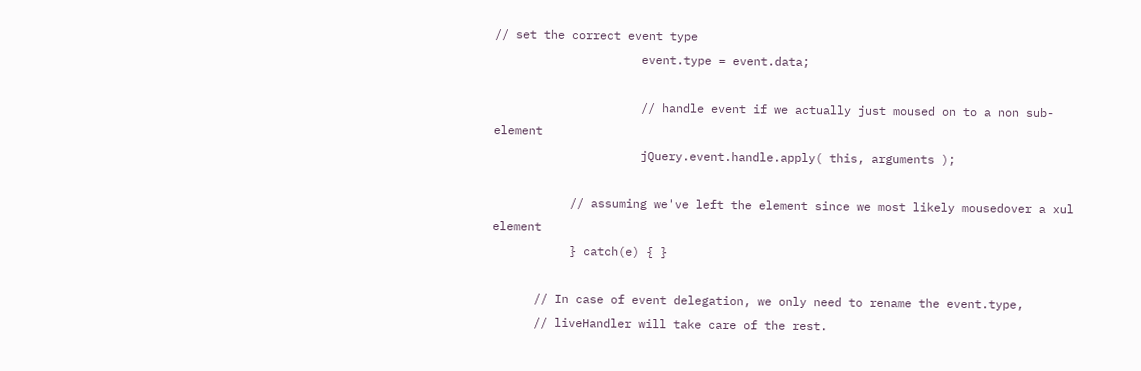// set the correct event type
                     event.type = event.data;

                     // handle event if we actually just moused on to a non sub-element
                     jQuery.event.handle.apply( this, arguments );

           // assuming we've left the element since we most likely mousedover a xul element
           } catch(e) { }

      // In case of event delegation, we only need to rename the event.type,
      // liveHandler will take care of the rest.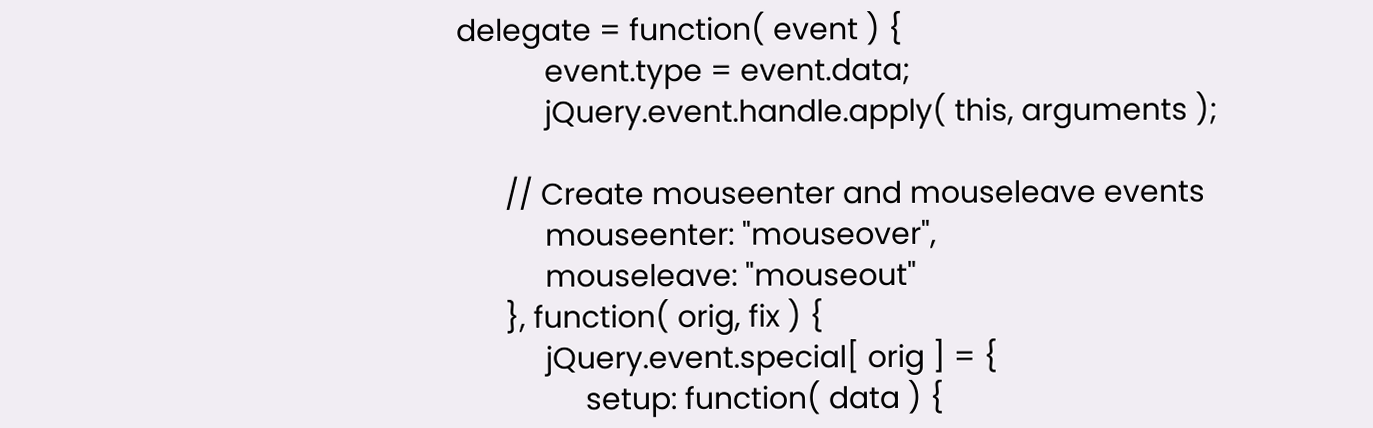delegate = function( event ) {
           event.type = event.data;
           jQuery.event.handle.apply( this, arguments );

      // Create mouseenter and mouseleave events
           mouseenter: "mouseover",
           mouseleave: "mouseout"
      }, function( orig, fix ) {
           jQuery.event.special[ orig ] = {
                setup: function( data ) {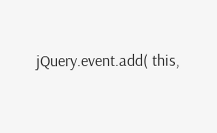jQuery.event.add( this,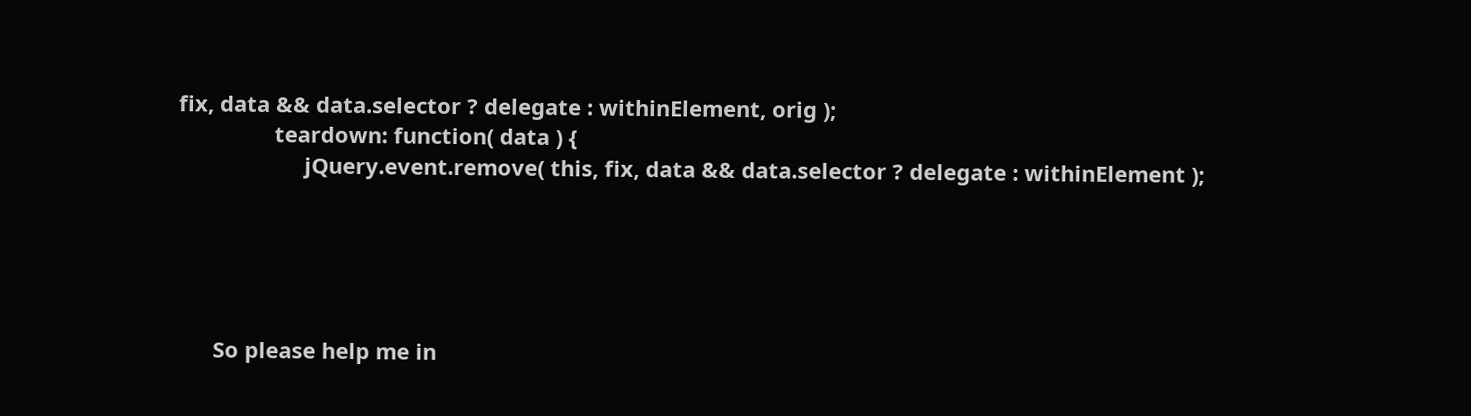fix, data && data.selector ? delegate : withinElement, orig );
                teardown: function( data ) {
                     jQuery.event.remove( this, fix, data && data.selector ? delegate : withinElement );





      So please help me in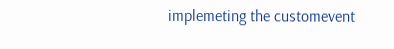implemeting the customevent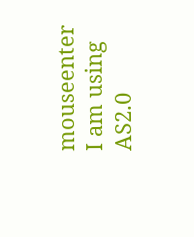mouseenter  I am using AS2.0